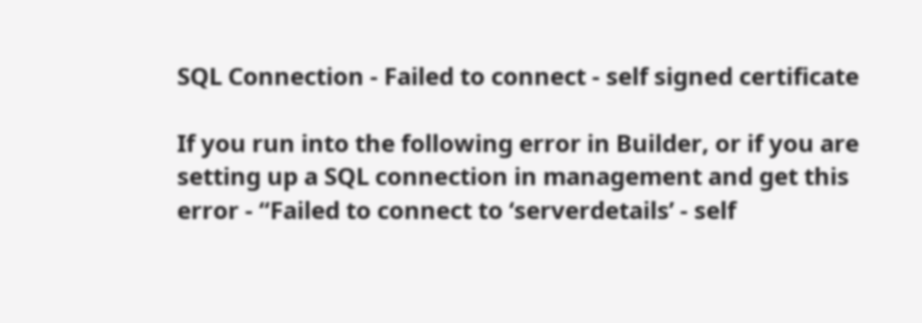SQL Connection - Failed to connect - self signed certificate

If you run into the following error in Builder, or if you are setting up a SQL connection in management and get this error - “Failed to connect to ‘serverdetails’ - self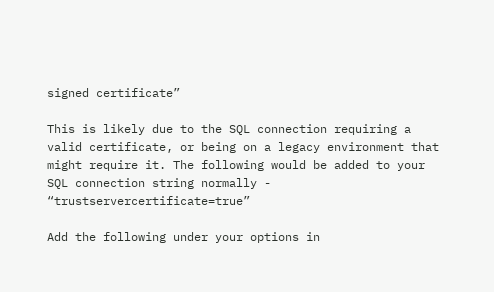signed certificate”

This is likely due to the SQL connection requiring a valid certificate, or being on a legacy environment that might require it. The following would be added to your SQL connection string normally - “trustservercertificate=true”

Add the following under your options in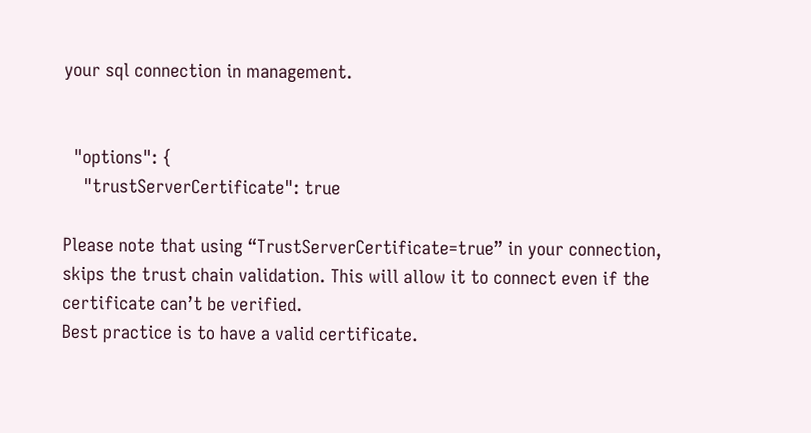your sql connection in management.


  "options": {
    "trustServerCertificate": true

Please note that using “TrustServerCertificate=true” in your connection, skips the trust chain validation. This will allow it to connect even if the certificate can’t be verified.
Best practice is to have a valid certificate.